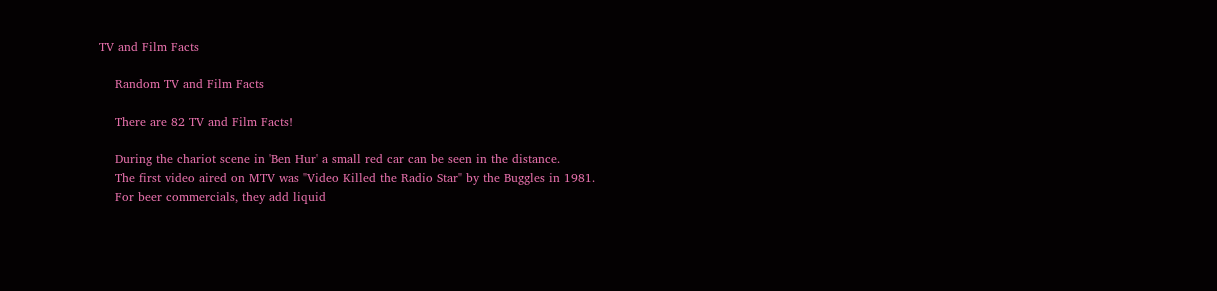TV and Film Facts

    Random TV and Film Facts

    There are 82 TV and Film Facts!

    During the chariot scene in 'Ben Hur' a small red car can be seen in the distance.
    The first video aired on MTV was "Video Killed the Radio Star" by the Buggles in 1981.
    For beer commercials, they add liquid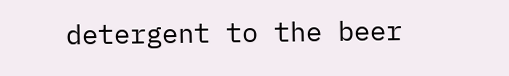detergent to the beer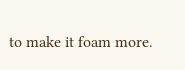to make it foam more.